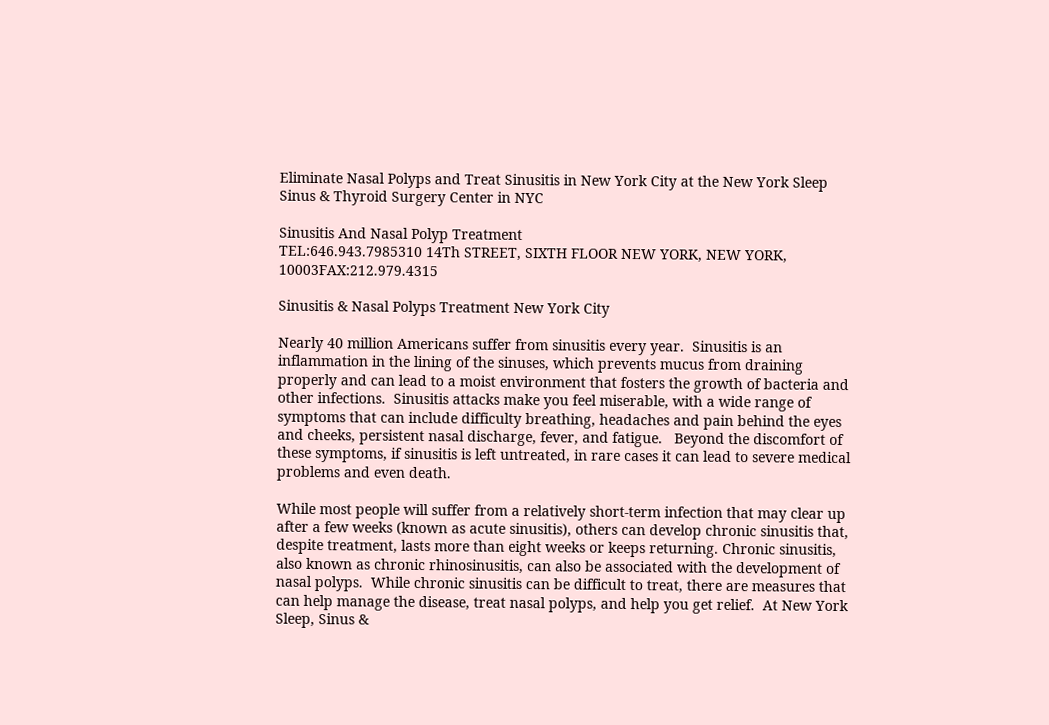Eliminate Nasal Polyps and Treat Sinusitis in New York City at the New York Sleep Sinus & Thyroid Surgery Center in NYC

Sinusitis And Nasal Polyp Treatment
TEL:646.943.7985310 14Th STREET, SIXTH FLOOR NEW YORK, NEW YORK, 10003FAX:212.979.4315

Sinusitis & Nasal Polyps Treatment New York City

Nearly 40 million Americans suffer from sinusitis every year.  Sinusitis is an inflammation in the lining of the sinuses, which prevents mucus from draining properly and can lead to a moist environment that fosters the growth of bacteria and other infections.  Sinusitis attacks make you feel miserable, with a wide range of symptoms that can include difficulty breathing, headaches and pain behind the eyes and cheeks, persistent nasal discharge, fever, and fatigue.   Beyond the discomfort of these symptoms, if sinusitis is left untreated, in rare cases it can lead to severe medical problems and even death.

While most people will suffer from a relatively short-term infection that may clear up after a few weeks (known as acute sinusitis), others can develop chronic sinusitis that, despite treatment, lasts more than eight weeks or keeps returning. Chronic sinusitis, also known as chronic rhinosinusitis, can also be associated with the development of nasal polyps.  While chronic sinusitis can be difficult to treat, there are measures that can help manage the disease, treat nasal polyps, and help you get relief.  At New York Sleep, Sinus &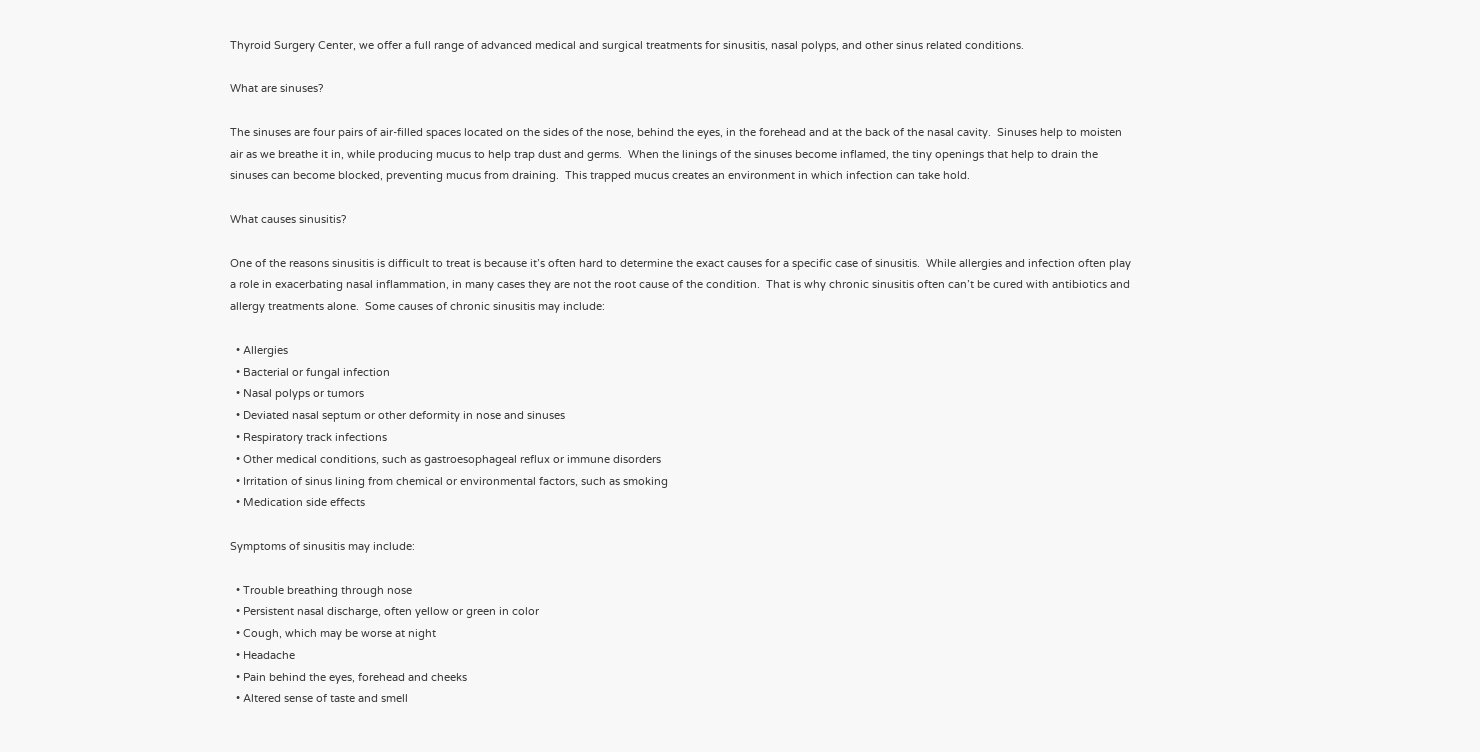Thyroid Surgery Center, we offer a full range of advanced medical and surgical treatments for sinusitis, nasal polyps, and other sinus related conditions.

What are sinuses?

The sinuses are four pairs of air-filled spaces located on the sides of the nose, behind the eyes, in the forehead and at the back of the nasal cavity.  Sinuses help to moisten air as we breathe it in, while producing mucus to help trap dust and germs.  When the linings of the sinuses become inflamed, the tiny openings that help to drain the sinuses can become blocked, preventing mucus from draining.  This trapped mucus creates an environment in which infection can take hold.

What causes sinusitis?

One of the reasons sinusitis is difficult to treat is because it’s often hard to determine the exact causes for a specific case of sinusitis.  While allergies and infection often play a role in exacerbating nasal inflammation, in many cases they are not the root cause of the condition.  That is why chronic sinusitis often can’t be cured with antibiotics and allergy treatments alone.  Some causes of chronic sinusitis may include:

  • Allergies
  • Bacterial or fungal infection
  • Nasal polyps or tumors
  • Deviated nasal septum or other deformity in nose and sinuses
  • Respiratory track infections
  • Other medical conditions, such as gastroesophageal reflux or immune disorders
  • Irritation of sinus lining from chemical or environmental factors, such as smoking
  • Medication side effects

Symptoms of sinusitis may include:

  • Trouble breathing through nose
  • Persistent nasal discharge, often yellow or green in color
  • Cough, which may be worse at night
  • Headache
  • Pain behind the eyes, forehead and cheeks
  • Altered sense of taste and smell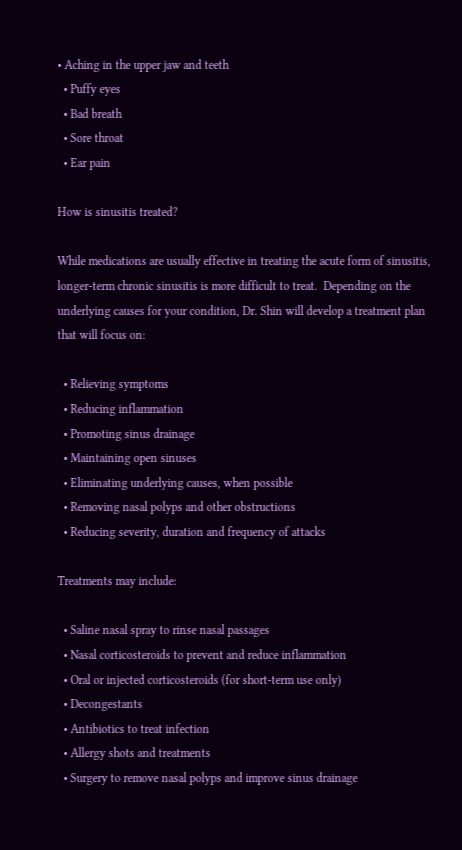• Aching in the upper jaw and teeth
  • Puffy eyes
  • Bad breath
  • Sore throat
  • Ear pain

How is sinusitis treated?

While medications are usually effective in treating the acute form of sinusitis, longer-term chronic sinusitis is more difficult to treat.  Depending on the underlying causes for your condition, Dr. Shin will develop a treatment plan that will focus on:

  • Relieving symptoms
  • Reducing inflammation
  • Promoting sinus drainage
  • Maintaining open sinuses
  • Eliminating underlying causes, when possible
  • Removing nasal polyps and other obstructions
  • Reducing severity, duration and frequency of attacks

Treatments may include:

  • Saline nasal spray to rinse nasal passages
  • Nasal corticosteroids to prevent and reduce inflammation
  • Oral or injected corticosteroids (for short-term use only)
  • Decongestants
  • Antibiotics to treat infection
  • Allergy shots and treatments
  • Surgery to remove nasal polyps and improve sinus drainage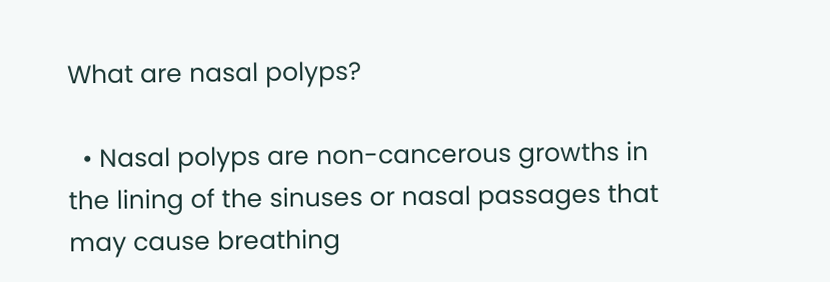What are nasal polyps?

  • Nasal polyps are non-cancerous growths in the lining of the sinuses or nasal passages that may cause breathing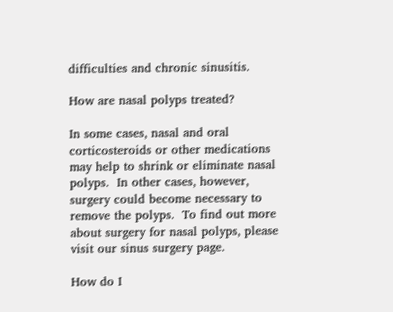difficulties and chronic sinusitis.

How are nasal polyps treated?

In some cases, nasal and oral corticosteroids or other medications may help to shrink or eliminate nasal polyps.  In other cases, however, surgery could become necessary to remove the polyps.  To find out more about surgery for nasal polyps, please visit our sinus surgery page.

How do I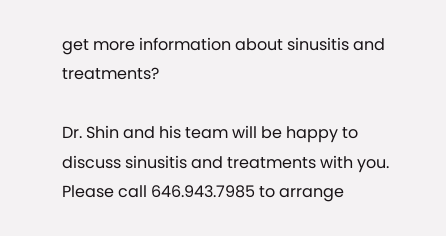get more information about sinusitis and treatments?

Dr. Shin and his team will be happy to discuss sinusitis and treatments with you.  Please call 646.943.7985 to arrange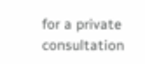for a private consultation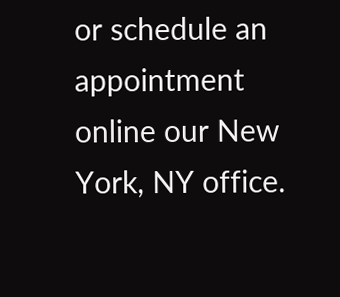or schedule an appointment online our New York, NY office.